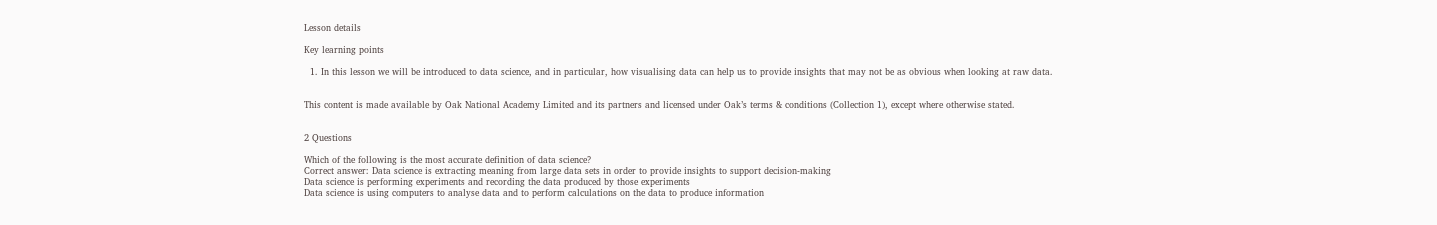Lesson details

Key learning points

  1. In this lesson we will be introduced to data science, and in particular, how visualising data can help us to provide insights that may not be as obvious when looking at raw data.


This content is made available by Oak National Academy Limited and its partners and licensed under Oak’s terms & conditions (Collection 1), except where otherwise stated.


2 Questions

Which of the following is the most accurate definition of data science?
Correct answer: Data science is extracting meaning from large data sets in order to provide insights to support decision-making
Data science is performing experiments and recording the data produced by those experiments
Data science is using computers to analyse data and to perform calculations on the data to produce information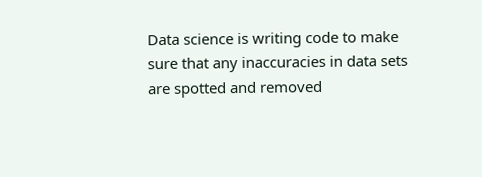Data science is writing code to make sure that any inaccuracies in data sets are spotted and removed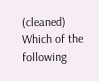(cleaned)
Which of the following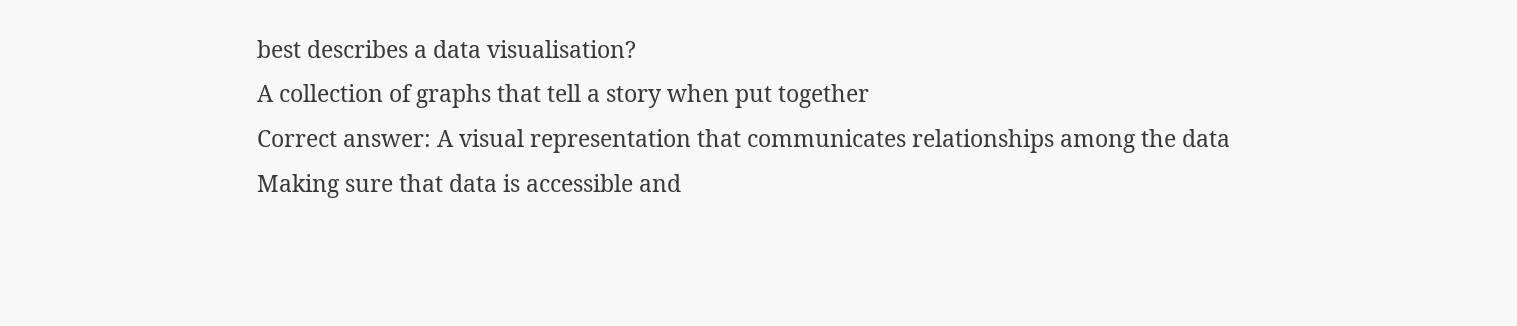best describes a data visualisation?
A collection of graphs that tell a story when put together
Correct answer: A visual representation that communicates relationships among the data
Making sure that data is accessible and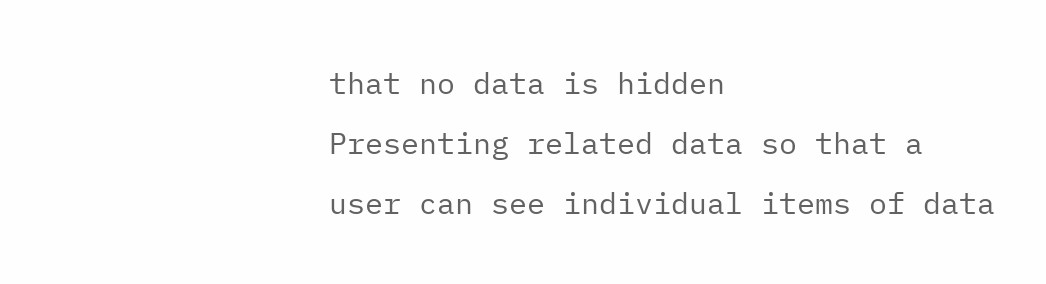that no data is hidden
Presenting related data so that a user can see individual items of data